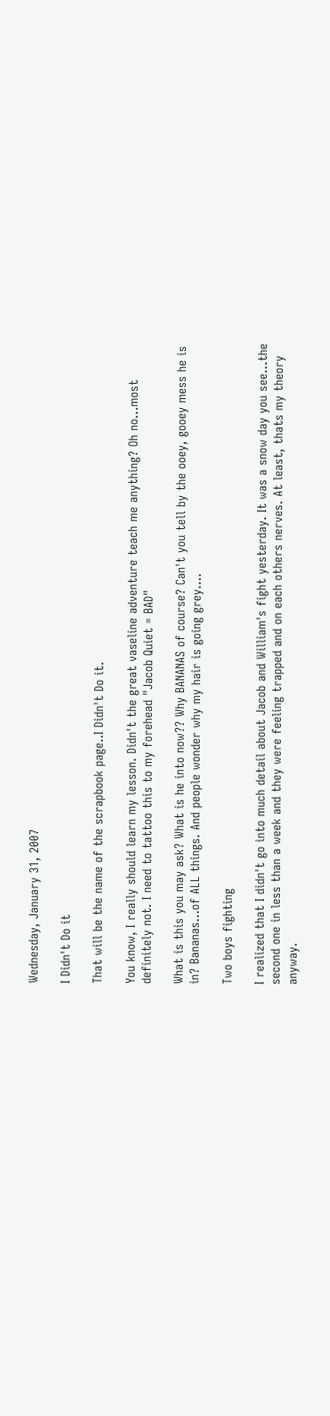Wednesday, January 31, 2007

I Didn't Do it

That will be the name of the scrapbook page..I Didn't Do it.

You know, I really should learn my lesson. Didn't the great vaseline adventure teach me anything? Oh no...most definitely not. I need to tattoo this to my forehead "Jacob Quiet = BAD"

What is this you may ask? What is he into now?? Why BANANAS of course? Can't you tell by the ooey, gooey mess he is in? Bananas...of ALL things. And people wonder why my hair is going grey....

Two boys fighting

I realized that I didn't go into much detail about Jacob and William's fight yesterday. It was a snow day you see...the second one in less than a week and they were feeling trapped and on each others nerves. At least, thats my theory anyway.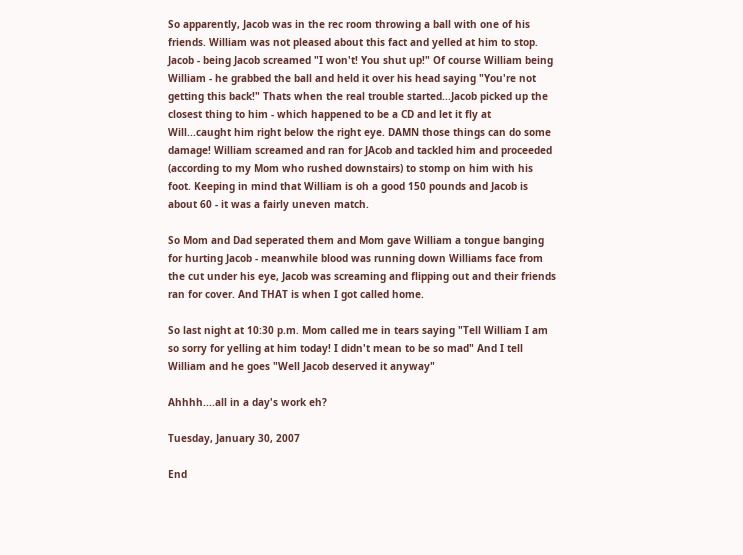So apparently, Jacob was in the rec room throwing a ball with one of his friends. William was not pleased about this fact and yelled at him to stop. Jacob - being Jacob screamed "I won't! You shut up!" Of course William being William - he grabbed the ball and held it over his head saying "You're not getting this back!" Thats when the real trouble started...Jacob picked up the closest thing to him - which happened to be a CD and let it fly at Will...caught him right below the right eye. DAMN those things can do some damage! William screamed and ran for JAcob and tackled him and proceeded (according to my Mom who rushed downstairs) to stomp on him with his foot. Keeping in mind that William is oh a good 150 pounds and Jacob is about 60 - it was a fairly uneven match.

So Mom and Dad seperated them and Mom gave William a tongue banging for hurting Jacob - meanwhile blood was running down Williams face from the cut under his eye, Jacob was screaming and flipping out and their friends ran for cover. And THAT is when I got called home.

So last night at 10:30 p.m. Mom called me in tears saying "Tell William I am so sorry for yelling at him today! I didn't mean to be so mad" And I tell William and he goes "Well Jacob deserved it anyway"

Ahhhh....all in a day's work eh?

Tuesday, January 30, 2007

End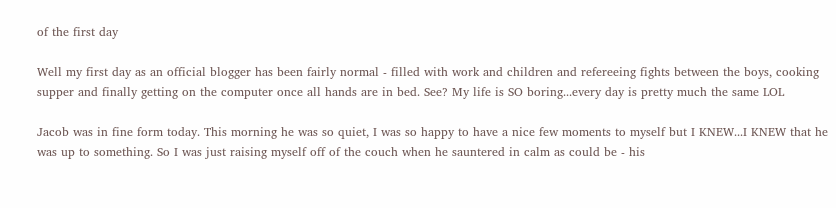of the first day

Well my first day as an official blogger has been fairly normal - filled with work and children and refereeing fights between the boys, cooking supper and finally getting on the computer once all hands are in bed. See? My life is SO boring...every day is pretty much the same LOL

Jacob was in fine form today. This morning he was so quiet, I was so happy to have a nice few moments to myself but I KNEW...I KNEW that he was up to something. So I was just raising myself off of the couch when he sauntered in calm as could be - his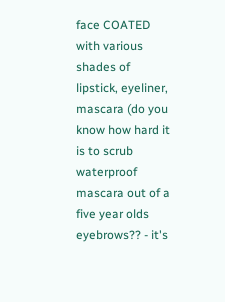face COATED with various shades of lipstick, eyeliner, mascara (do you know how hard it is to scrub waterproof mascara out of a five year olds eyebrows?? - it's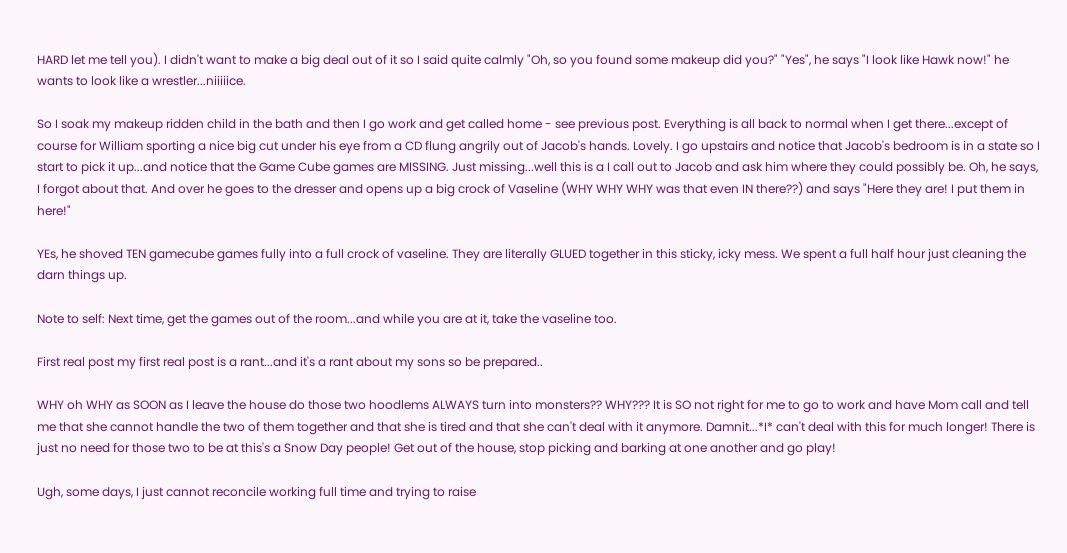HARD let me tell you). I didn't want to make a big deal out of it so I said quite calmly "Oh, so you found some makeup did you?" "Yes", he says "I look like Hawk now!" he wants to look like a wrestler...niiiiice.

So I soak my makeup ridden child in the bath and then I go work and get called home - see previous post. Everything is all back to normal when I get there...except of course for William sporting a nice big cut under his eye from a CD flung angrily out of Jacob's hands. Lovely. I go upstairs and notice that Jacob's bedroom is in a state so I start to pick it up...and notice that the Game Cube games are MISSING. Just missing...well this is a I call out to Jacob and ask him where they could possibly be. Oh, he says, I forgot about that. And over he goes to the dresser and opens up a big crock of Vaseline (WHY WHY WHY was that even IN there??) and says "Here they are! I put them in here!"

YEs, he shoved TEN gamecube games fully into a full crock of vaseline. They are literally GLUED together in this sticky, icky mess. We spent a full half hour just cleaning the darn things up.

Note to self: Next time, get the games out of the room...and while you are at it, take the vaseline too.

First real post my first real post is a rant...and it's a rant about my sons so be prepared..

WHY oh WHY as SOON as I leave the house do those two hoodlems ALWAYS turn into monsters?? WHY??? It is SO not right for me to go to work and have Mom call and tell me that she cannot handle the two of them together and that she is tired and that she can't deal with it anymore. Damnit...*I* can't deal with this for much longer! There is just no need for those two to be at this's a Snow Day people! Get out of the house, stop picking and barking at one another and go play!

Ugh, some days, I just cannot reconcile working full time and trying to raise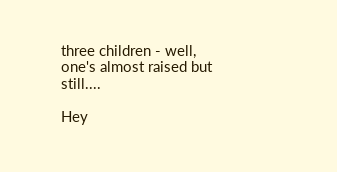three children - well, one's almost raised but still....

Hey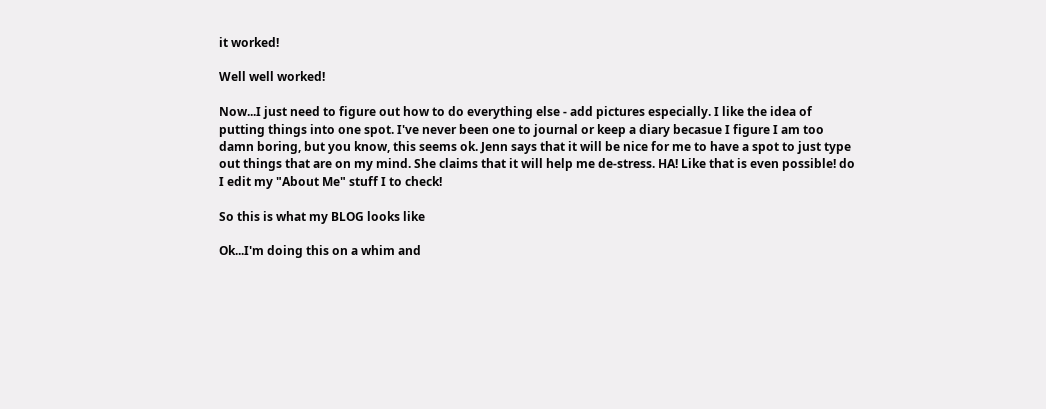it worked!

Well well worked!

Now...I just need to figure out how to do everything else - add pictures especially. I like the idea of putting things into one spot. I've never been one to journal or keep a diary becasue I figure I am too damn boring, but you know, this seems ok. Jenn says that it will be nice for me to have a spot to just type out things that are on my mind. She claims that it will help me de-stress. HA! Like that is even possible! do I edit my "About Me" stuff I to check!

So this is what my BLOG looks like

Ok...I'm doing this on a whim and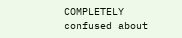COMPLETELY confused about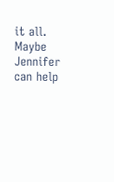it all. Maybe Jennifer can help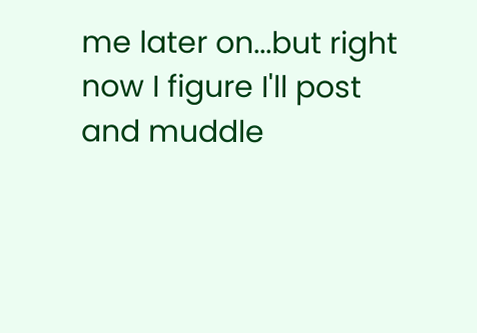me later on...but right now I figure I'll post and muddle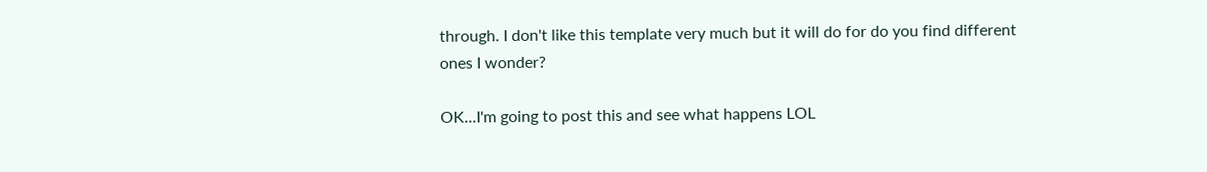through. I don't like this template very much but it will do for do you find different ones I wonder?

OK...I'm going to post this and see what happens LOL